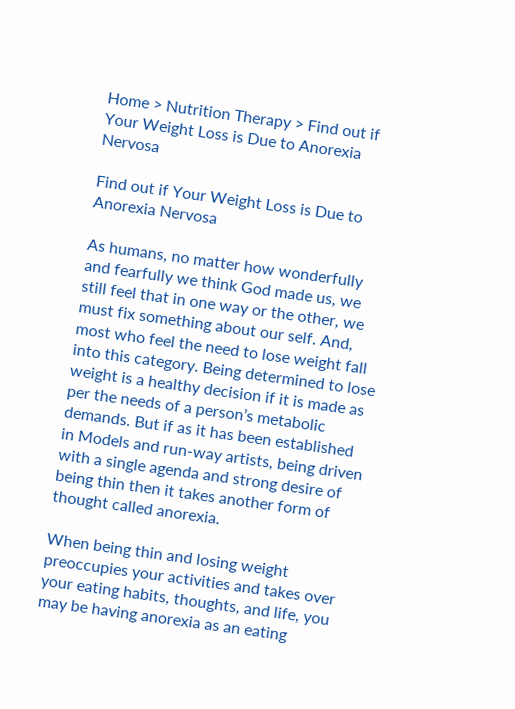Home > Nutrition Therapy > Find out if Your Weight Loss is Due to Anorexia Nervosa

Find out if Your Weight Loss is Due to Anorexia Nervosa

As humans, no matter how wonderfully and fearfully we think God made us, we still feel that in one way or the other, we must fix something about our self. And, most who feel the need to lose weight fall into this category. Being determined to lose weight is a healthy decision if it is made as per the needs of a person’s metabolic demands. But if as it has been established in Models and run-way artists, being driven with a single agenda and strong desire of being thin then it takes another form of thought called anorexia.

When being thin and losing weight preoccupies your activities and takes over your eating habits, thoughts, and life, you may be having anorexia as an eating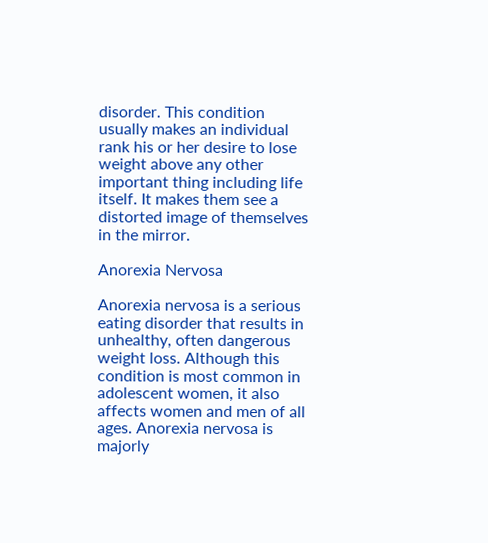disorder. This condition usually makes an individual rank his or her desire to lose weight above any other important thing including life itself. It makes them see a distorted image of themselves in the mirror.

Anorexia Nervosa

Anorexia nervosa is a serious eating disorder that results in unhealthy, often dangerous weight loss. Although this condition is most common in adolescent women, it also affects women and men of all ages. Anorexia nervosa is majorly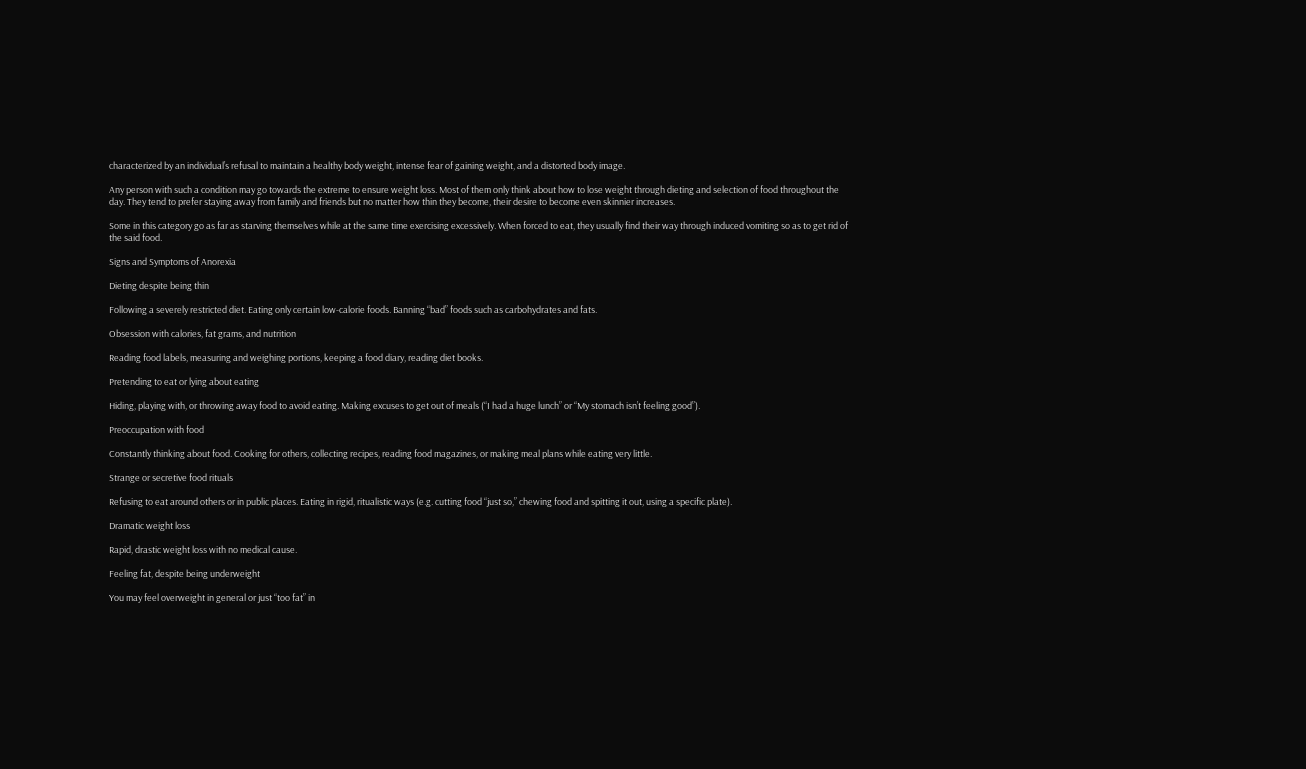characterized by an individual’s refusal to maintain a healthy body weight, intense fear of gaining weight, and a distorted body image.

Any person with such a condition may go towards the extreme to ensure weight loss. Most of them only think about how to lose weight through dieting and selection of food throughout the day. They tend to prefer staying away from family and friends but no matter how thin they become, their desire to become even skinnier increases.

Some in this category go as far as starving themselves while at the same time exercising excessively. When forced to eat, they usually find their way through induced vomiting so as to get rid of the said food.

Signs and Symptoms of Anorexia

Dieting despite being thin

Following a severely restricted diet. Eating only certain low-calorie foods. Banning “bad” foods such as carbohydrates and fats.

Obsession with calories, fat grams, and nutrition

Reading food labels, measuring and weighing portions, keeping a food diary, reading diet books.

Pretending to eat or lying about eating

Hiding, playing with, or throwing away food to avoid eating. Making excuses to get out of meals (“I had a huge lunch” or “My stomach isn’t feeling good”).

Preoccupation with food

Constantly thinking about food. Cooking for others, collecting recipes, reading food magazines, or making meal plans while eating very little.

Strange or secretive food rituals

Refusing to eat around others or in public places. Eating in rigid, ritualistic ways (e.g. cutting food “just so,” chewing food and spitting it out, using a specific plate).

Dramatic weight loss

Rapid, drastic weight loss with no medical cause.

Feeling fat, despite being underweight

You may feel overweight in general or just “too fat” in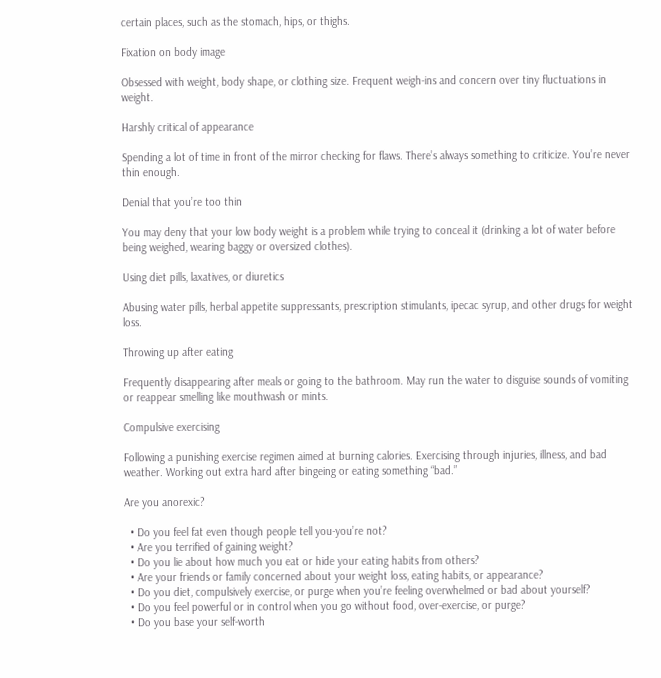certain places, such as the stomach, hips, or thighs.

Fixation on body image

Obsessed with weight, body shape, or clothing size. Frequent weigh-ins and concern over tiny fluctuations in weight.

Harshly critical of appearance

Spending a lot of time in front of the mirror checking for flaws. There’s always something to criticize. You’re never thin enough.

Denial that you’re too thin

You may deny that your low body weight is a problem while trying to conceal it (drinking a lot of water before being weighed, wearing baggy or oversized clothes).

Using diet pills, laxatives, or diuretics

Abusing water pills, herbal appetite suppressants, prescription stimulants, ipecac syrup, and other drugs for weight loss.

Throwing up after eating

Frequently disappearing after meals or going to the bathroom. May run the water to disguise sounds of vomiting or reappear smelling like mouthwash or mints.

Compulsive exercising

Following a punishing exercise regimen aimed at burning calories. Exercising through injuries, illness, and bad weather. Working out extra hard after bingeing or eating something “bad.”

Are you anorexic?

  • Do you feel fat even though people tell you-you’re not?
  • Are you terrified of gaining weight?
  • Do you lie about how much you eat or hide your eating habits from others?
  • Are your friends or family concerned about your weight loss, eating habits, or appearance?
  • Do you diet, compulsively exercise, or purge when you’re feeling overwhelmed or bad about yourself?
  • Do you feel powerful or in control when you go without food, over-exercise, or purge?
  • Do you base your self-worth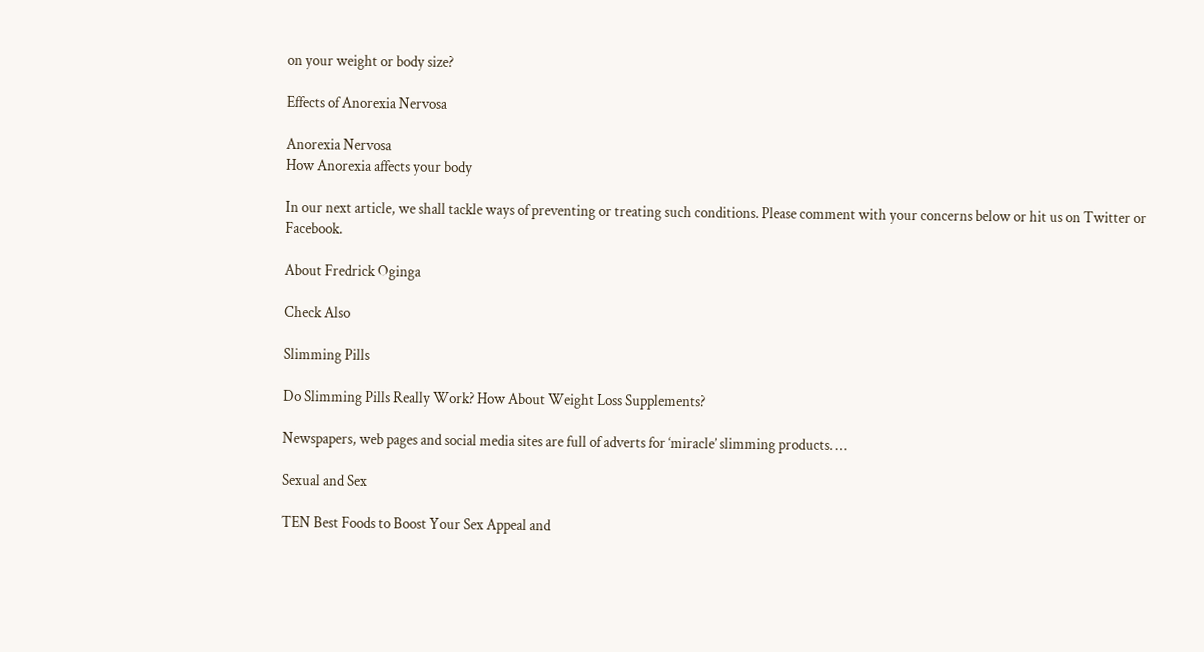on your weight or body size?

Effects of Anorexia Nervosa

Anorexia Nervosa
How Anorexia affects your body

In our next article, we shall tackle ways of preventing or treating such conditions. Please comment with your concerns below or hit us on Twitter or Facebook.

About Fredrick Oginga

Check Also

Slimming Pills

Do Slimming Pills Really Work? How About Weight Loss Supplements?

Newspapers, web pages and social media sites are full of adverts for ‘miracle’ slimming products. …

Sexual and Sex

TEN Best Foods to Boost Your Sex Appeal and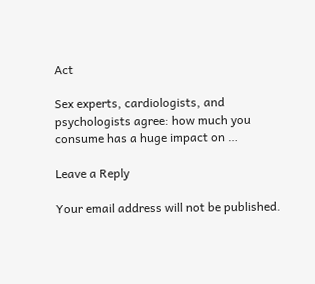Act

Sex experts, cardiologists, and psychologists agree: how much you consume has a huge impact on …

Leave a Reply

Your email address will not be published.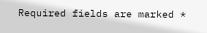Required fields are marked *